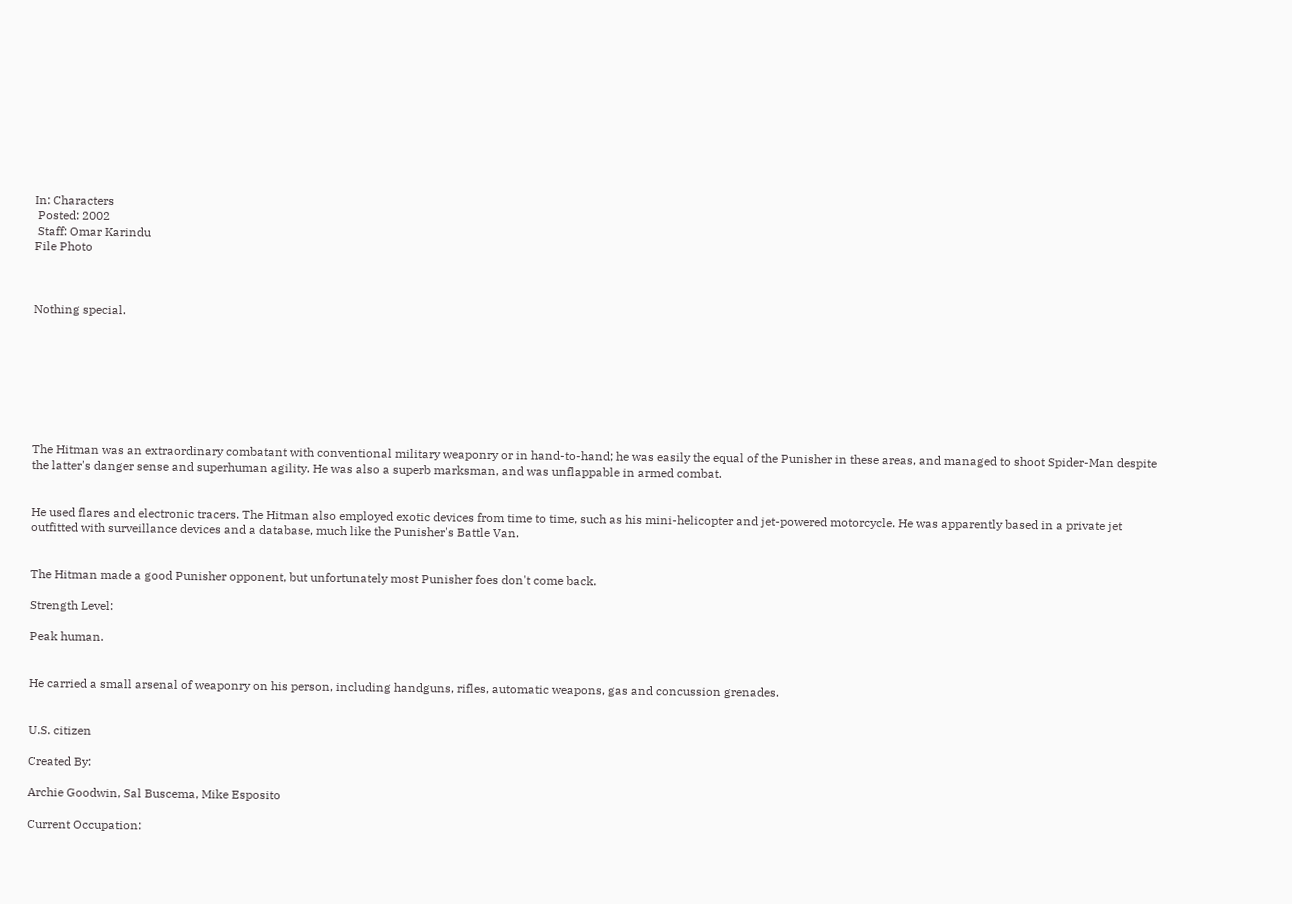In: Characters
 Posted: 2002
 Staff: Omar Karindu
File Photo



Nothing special.








The Hitman was an extraordinary combatant with conventional military weaponry or in hand-to-hand; he was easily the equal of the Punisher in these areas, and managed to shoot Spider-Man despite the latter's danger sense and superhuman agility. He was also a superb marksman, and was unflappable in armed combat.


He used flares and electronic tracers. The Hitman also employed exotic devices from time to time, such as his mini-helicopter and jet-powered motorcycle. He was apparently based in a private jet outfitted with surveillance devices and a database, much like the Punisher's Battle Van.


The Hitman made a good Punisher opponent, but unfortunately most Punisher foes don't come back.

Strength Level:

Peak human.


He carried a small arsenal of weaponry on his person, including handguns, rifles, automatic weapons, gas and concussion grenades.


U.S. citizen

Created By:

Archie Goodwin, Sal Buscema, Mike Esposito

Current Occupation: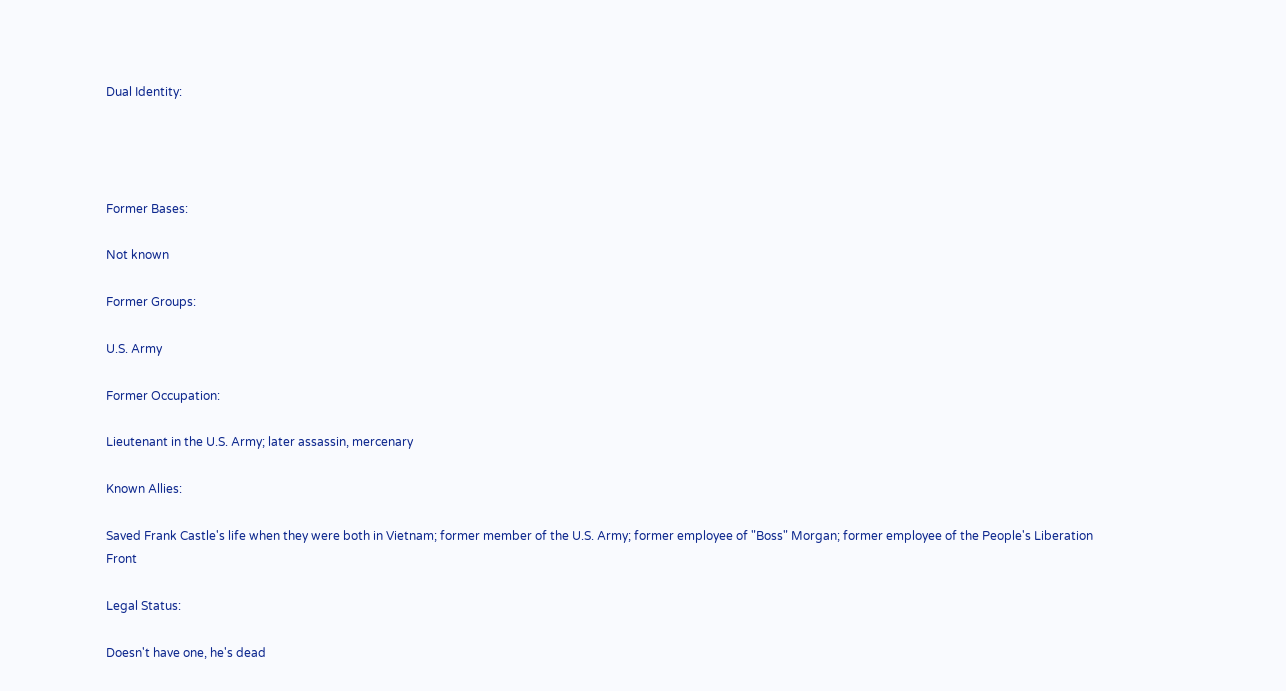Dual Identity:




Former Bases:

Not known

Former Groups:

U.S. Army

Former Occupation:

Lieutenant in the U.S. Army; later assassin, mercenary

Known Allies:

Saved Frank Castle's life when they were both in Vietnam; former member of the U.S. Army; former employee of "Boss" Morgan; former employee of the People's Liberation Front

Legal Status:

Doesn't have one, he's dead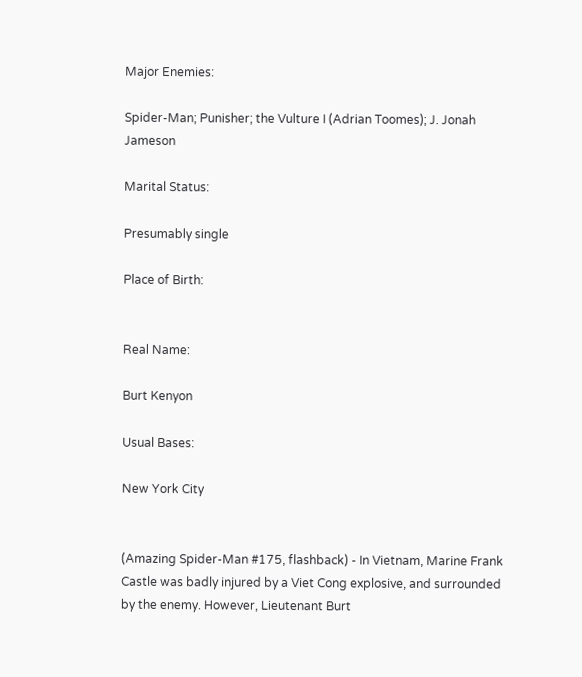Major Enemies:

Spider-Man; Punisher; the Vulture I (Adrian Toomes); J. Jonah Jameson

Marital Status:

Presumably single

Place of Birth:


Real Name:

Burt Kenyon

Usual Bases:

New York City


(Amazing Spider-Man #175, flashback) - In Vietnam, Marine Frank Castle was badly injured by a Viet Cong explosive, and surrounded by the enemy. However, Lieutenant Burt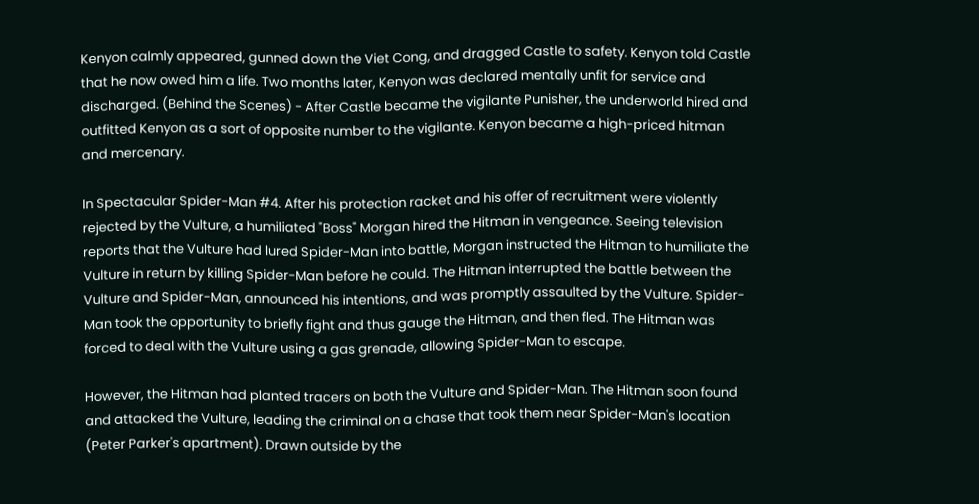Kenyon calmly appeared, gunned down the Viet Cong, and dragged Castle to safety. Kenyon told Castle that he now owed him a life. Two months later, Kenyon was declared mentally unfit for service and discharged. (Behind the Scenes) - After Castle became the vigilante Punisher, the underworld hired and outfitted Kenyon as a sort of opposite number to the vigilante. Kenyon became a high-priced hitman and mercenary.

In Spectacular Spider-Man #4. After his protection racket and his offer of recruitment were violently rejected by the Vulture, a humiliated "Boss" Morgan hired the Hitman in vengeance. Seeing television reports that the Vulture had lured Spider-Man into battle, Morgan instructed the Hitman to humiliate the Vulture in return by killing Spider-Man before he could. The Hitman interrupted the battle between the Vulture and Spider-Man, announced his intentions, and was promptly assaulted by the Vulture. Spider-Man took the opportunity to briefly fight and thus gauge the Hitman, and then fled. The Hitman was forced to deal with the Vulture using a gas grenade, allowing Spider-Man to escape.

However, the Hitman had planted tracers on both the Vulture and Spider-Man. The Hitman soon found and attacked the Vulture, leading the criminal on a chase that took them near Spider-Man's location (Peter Parker's apartment). Drawn outside by the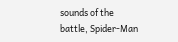sounds of the battle, Spider-Man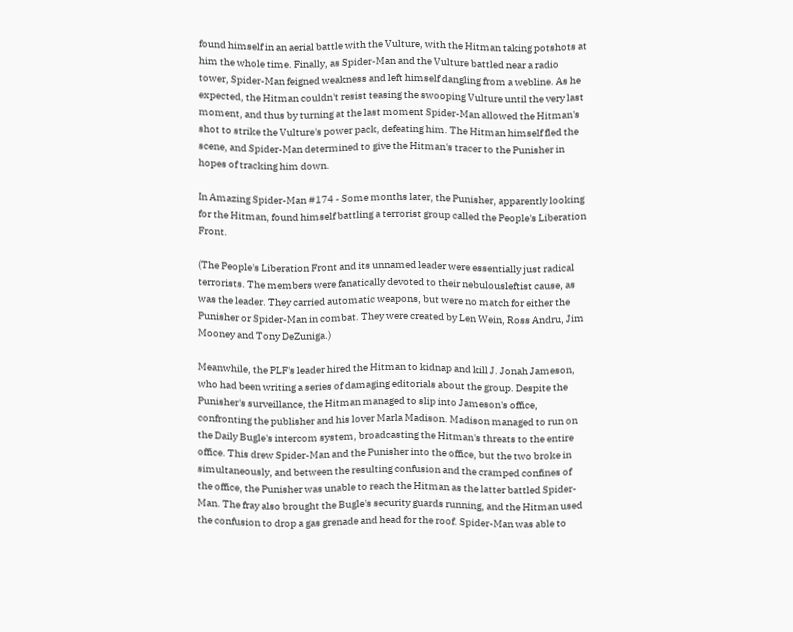found himself in an aerial battle with the Vulture, with the Hitman taking potshots at him the whole time. Finally, as Spider-Man and the Vulture battled near a radio tower, Spider-Man feigned weakness and left himself dangling from a webline. As he expected, the Hitman couldn't resist teasing the swooping Vulture until the very last moment, and thus by turning at the last moment Spider-Man allowed the Hitman's shot to strike the Vulture's power pack, defeating him. The Hitman himself fled the scene, and Spider-Man determined to give the Hitman's tracer to the Punisher in hopes of tracking him down.

In Amazing Spider-Man #174 - Some months later, the Punisher, apparently looking for the Hitman, found himself battling a terrorist group called the People's Liberation Front.

(The People's Liberation Front and its unnamed leader were essentially just radical terrorists. The members were fanatically devoted to their nebulousleftist cause, as was the leader. They carried automatic weapons, but were no match for either the Punisher or Spider-Man in combat. They were created by Len Wein, Ross Andru, Jim Mooney and Tony DeZuniga.)

Meanwhile, the PLF's leader hired the Hitman to kidnap and kill J. Jonah Jameson, who had been writing a series of damaging editorials about the group. Despite the Punisher's surveillance, the Hitman managed to slip into Jameson's office, confronting the publisher and his lover Marla Madison. Madison managed to run on the Daily Bugle's intercom system, broadcasting the Hitman's threats to the entire office. This drew Spider-Man and the Punisher into the office, but the two broke in simultaneously, and between the resulting confusion and the cramped confines of the office, the Punisher was unable to reach the Hitman as the latter battled Spider-Man. The fray also brought the Bugle's security guards running, and the Hitman used the confusion to drop a gas grenade and head for the roof. Spider-Man was able to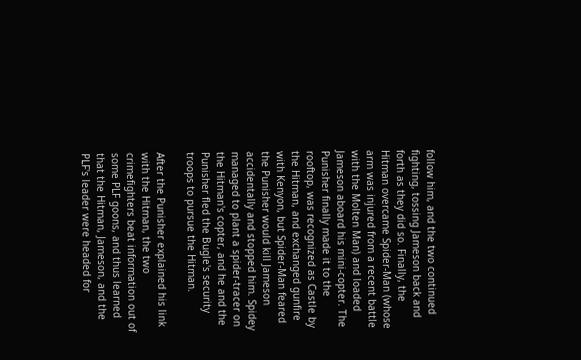follow him, and the two continued fighting, tossing Jameson back and forth as they did so. Finally, the Hitman overcame Spider-Man (whose arm was injured from a recent battle with the Molten Man) and loaded Jameson aboard his mini-copter. The Punisher finally made it to the rooftop, was recognized as Castle by the Hitman, and exchanged gunfire with Kenyon, but Spider-Man feared the Punisher would kill Jameson accidentally and stopped him. Spidey managed to plant a spider-tracer on the Hitman's copter, and he and the Punisher fled the Bugle's security troops to pursue the Hitman.

After the Punisher explained his link with the Hitman, the two crimefighters beat information out of some PLF goons, and thus learned that the Hitman, Jameson, and the PLF's leader were headed for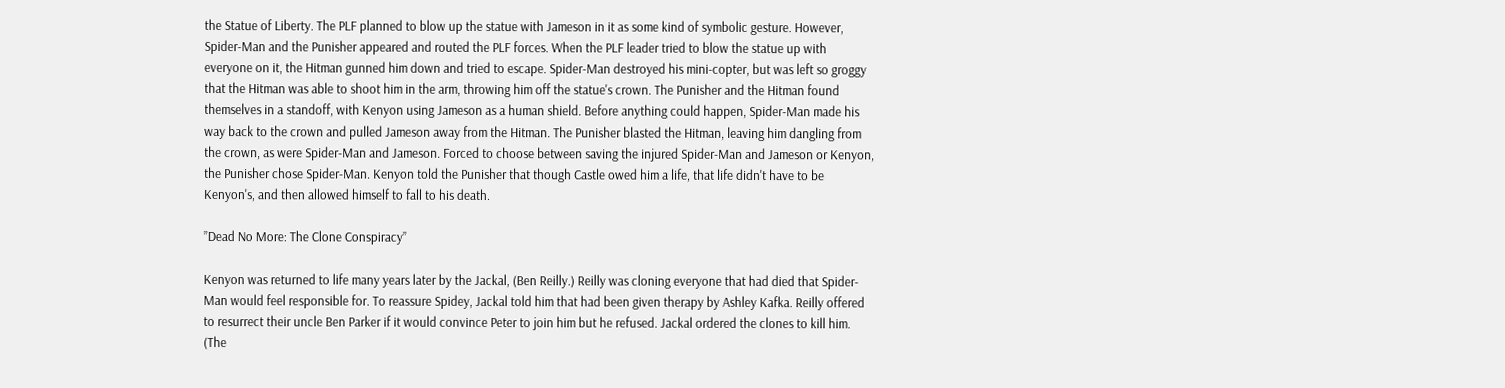the Statue of Liberty. The PLF planned to blow up the statue with Jameson in it as some kind of symbolic gesture. However, Spider-Man and the Punisher appeared and routed the PLF forces. When the PLF leader tried to blow the statue up with everyone on it, the Hitman gunned him down and tried to escape. Spider-Man destroyed his mini-copter, but was left so groggy that the Hitman was able to shoot him in the arm, throwing him off the statue's crown. The Punisher and the Hitman found themselves in a standoff, with Kenyon using Jameson as a human shield. Before anything could happen, Spider-Man made his way back to the crown and pulled Jameson away from the Hitman. The Punisher blasted the Hitman, leaving him dangling from the crown, as were Spider-Man and Jameson. Forced to choose between saving the injured Spider-Man and Jameson or Kenyon, the Punisher chose Spider-Man. Kenyon told the Punisher that though Castle owed him a life, that life didn't have to be Kenyon's, and then allowed himself to fall to his death.

”Dead No More: The Clone Conspiracy”

Kenyon was returned to life many years later by the Jackal, (Ben Reilly.) Reilly was cloning everyone that had died that Spider-Man would feel responsible for. To reassure Spidey, Jackal told him that had been given therapy by Ashley Kafka. Reilly offered to resurrect their uncle Ben Parker if it would convince Peter to join him but he refused. Jackal ordered the clones to kill him. (The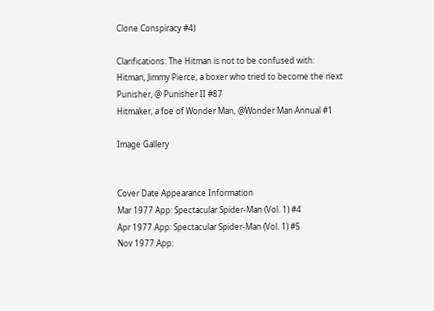Clone Conspiracy #4)

Clarifications: The Hitman is not to be confused with:
Hitman, Jimmy Pierce, a boxer who tried to become the next Punisher, @ Punisher II #87
Hitmaker, a foe of Wonder Man, @Wonder Man Annual #1

Image Gallery


Cover Date Appearance Information
Mar 1977 App: Spectacular Spider-Man (Vol. 1) #4
Apr 1977 App: Spectacular Spider-Man (Vol. 1) #5
Nov 1977 App: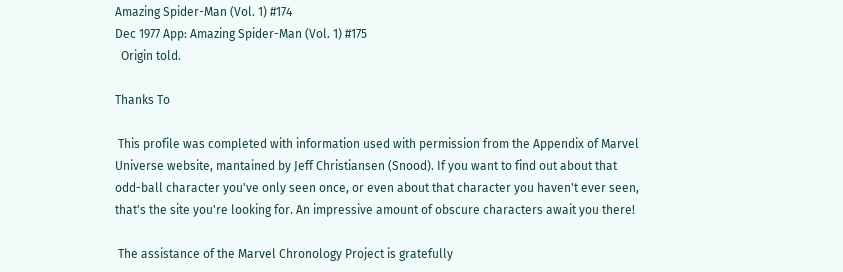Amazing Spider-Man (Vol. 1) #174
Dec 1977 App: Amazing Spider-Man (Vol. 1) #175
  Origin told.

Thanks To

 This profile was completed with information used with permission from the Appendix of Marvel Universe website, mantained by Jeff Christiansen (Snood). If you want to find out about that odd-ball character you've only seen once, or even about that character you haven't ever seen, that's the site you're looking for. An impressive amount of obscure characters await you there!

 The assistance of the Marvel Chronology Project is gratefully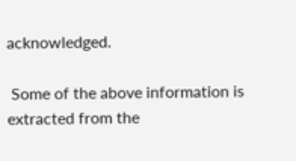acknowledged.

 Some of the above information is extracted from the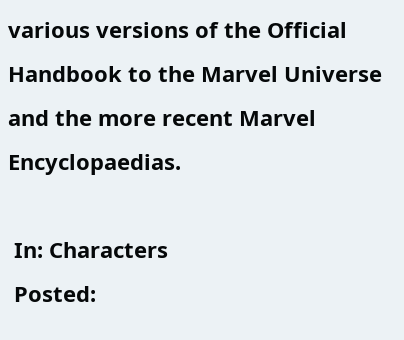various versions of the Official Handbook to the Marvel Universe and the more recent Marvel Encyclopaedias.

 In: Characters
 Posted: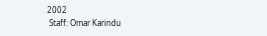2002
 Staff: Omar Karindu